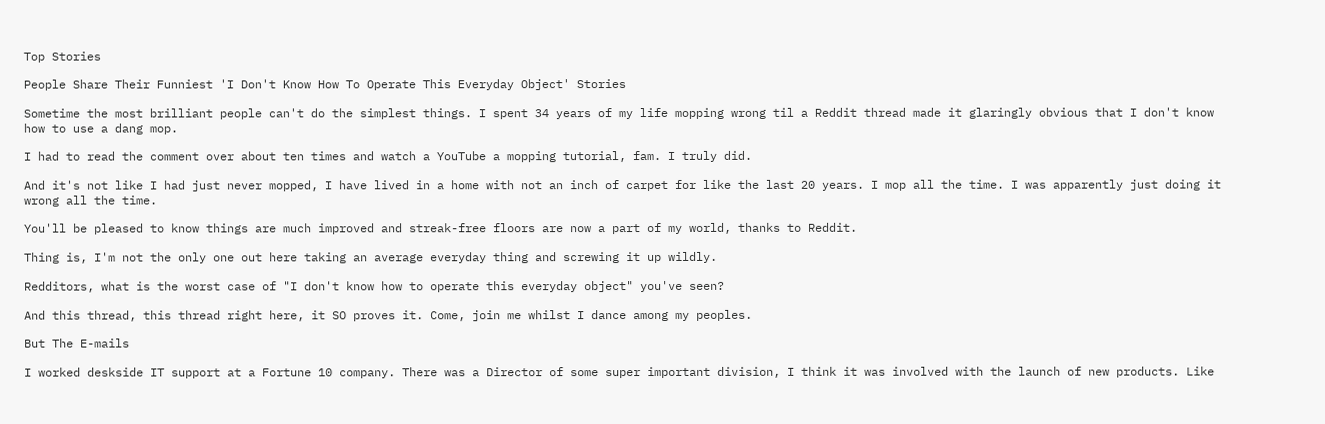Top Stories

People Share Their Funniest 'I Don't Know How To Operate This Everyday Object' Stories

Sometime the most brilliant people can't do the simplest things. I spent 34 years of my life mopping wrong til a Reddit thread made it glaringly obvious that I don't know how to use a dang mop.

I had to read the comment over about ten times and watch a YouTube a mopping tutorial, fam. I truly did.

And it's not like I had just never mopped, I have lived in a home with not an inch of carpet for like the last 20 years. I mop all the time. I was apparently just doing it wrong all the time.

You'll be pleased to know things are much improved and streak-free floors are now a part of my world, thanks to Reddit.

Thing is, I'm not the only one out here taking an average everyday thing and screwing it up wildly.

Redditors, what is the worst case of "I don't know how to operate this everyday object" you've seen?

And this thread, this thread right here, it SO proves it. Come, join me whilst I dance among my peoples.

But The E-mails

I worked deskside IT support at a Fortune 10 company. There was a Director of some super important division, I think it was involved with the launch of new products. Like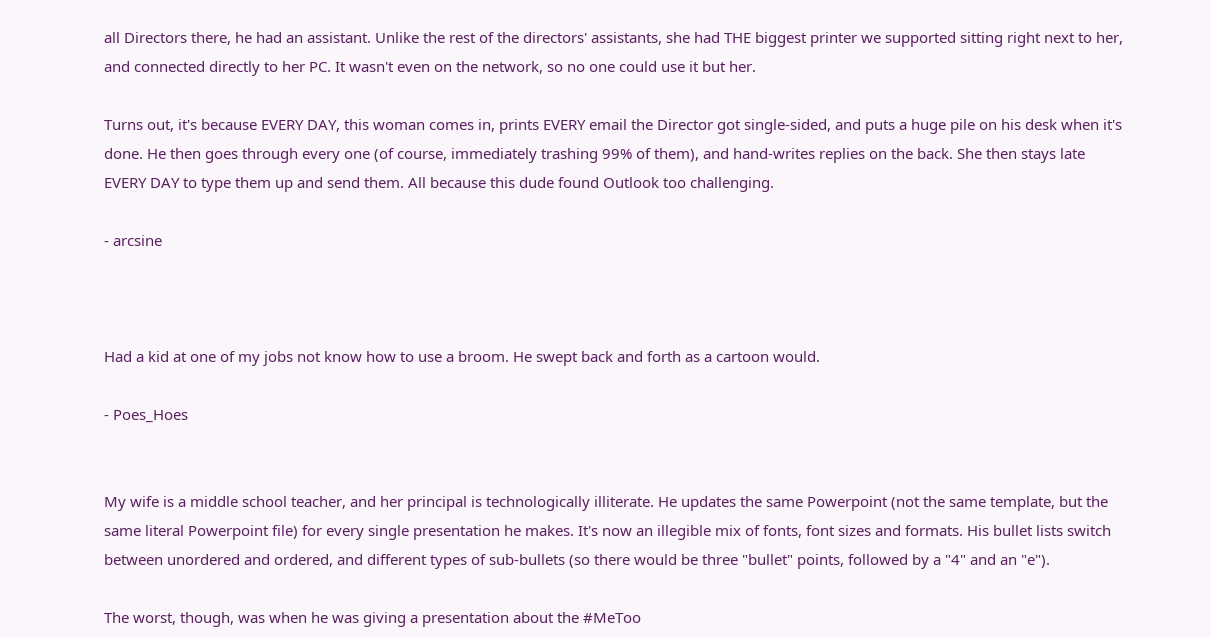all Directors there, he had an assistant. Unlike the rest of the directors' assistants, she had THE biggest printer we supported sitting right next to her, and connected directly to her PC. It wasn't even on the network, so no one could use it but her.

Turns out, it's because EVERY DAY, this woman comes in, prints EVERY email the Director got single-sided, and puts a huge pile on his desk when it's done. He then goes through every one (of course, immediately trashing 99% of them), and hand-writes replies on the back. She then stays late EVERY DAY to type them up and send them. All because this dude found Outlook too challenging.

- arcsine



Had a kid at one of my jobs not know how to use a broom. He swept back and forth as a cartoon would.

- Poes_Hoes


My wife is a middle school teacher, and her principal is technologically illiterate. He updates the same Powerpoint (not the same template, but the same literal Powerpoint file) for every single presentation he makes. It's now an illegible mix of fonts, font sizes and formats. His bullet lists switch between unordered and ordered, and different types of sub-bullets (so there would be three "bullet" points, followed by a "4" and an "e").

The worst, though, was when he was giving a presentation about the #MeToo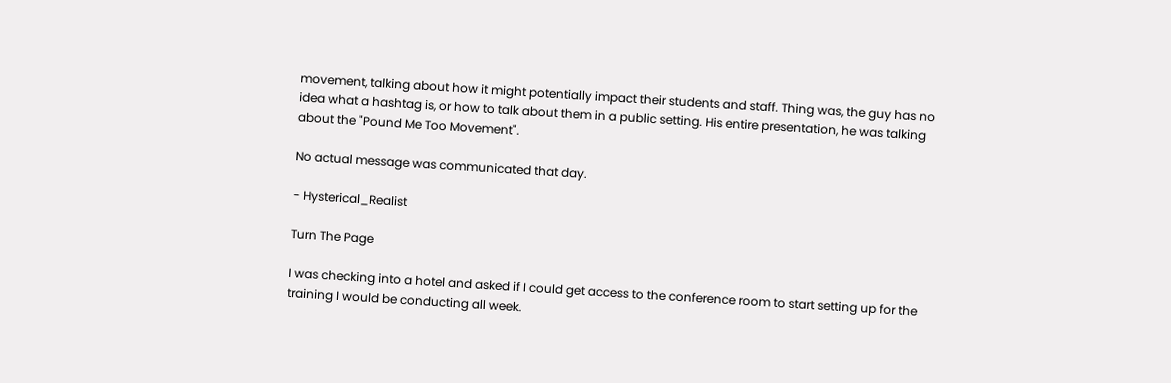movement, talking about how it might potentially impact their students and staff. Thing was, the guy has no idea what a hashtag is, or how to talk about them in a public setting. His entire presentation, he was talking about the "Pound Me Too Movement".

No actual message was communicated that day.

- Hysterical_Realist

Turn The Page

I was checking into a hotel and asked if I could get access to the conference room to start setting up for the training I would be conducting all week.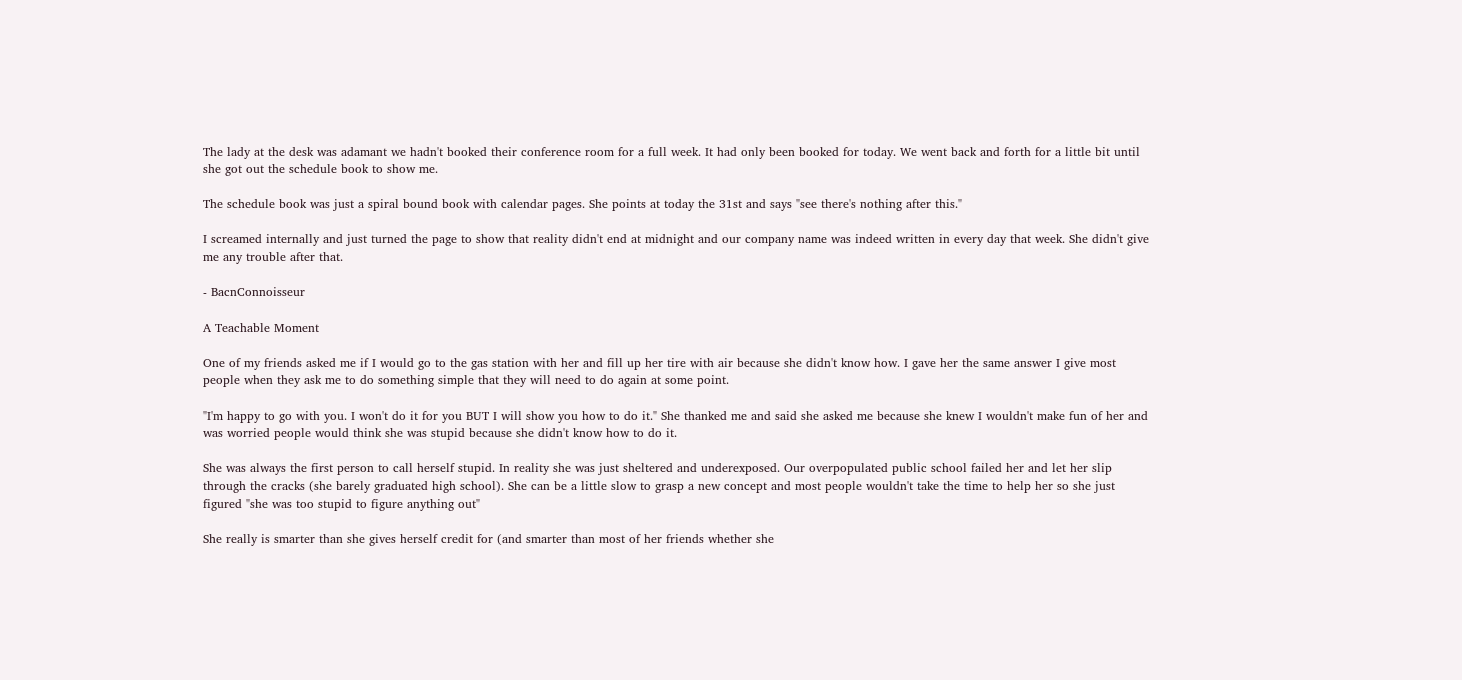The lady at the desk was adamant we hadn't booked their conference room for a full week. It had only been booked for today. We went back and forth for a little bit until she got out the schedule book to show me.

The schedule book was just a spiral bound book with calendar pages. She points at today the 31st and says "see there's nothing after this."

I screamed internally and just turned the page to show that reality didn't end at midnight and our company name was indeed written in every day that week. She didn't give me any trouble after that.

- BacnConnoisseur

A Teachable Moment

One of my friends asked me if I would go to the gas station with her and fill up her tire with air because she didn't know how. I gave her the same answer I give most people when they ask me to do something simple that they will need to do again at some point.

"I'm happy to go with you. I won't do it for you BUT I will show you how to do it." She thanked me and said she asked me because she knew I wouldn't make fun of her and was worried people would think she was stupid because she didn't know how to do it.

She was always the first person to call herself stupid. In reality she was just sheltered and underexposed. Our overpopulated public school failed her and let her slip through the cracks (she barely graduated high school). She can be a little slow to grasp a new concept and most people wouldn't take the time to help her so she just figured "she was too stupid to figure anything out"

She really is smarter than she gives herself credit for (and smarter than most of her friends whether she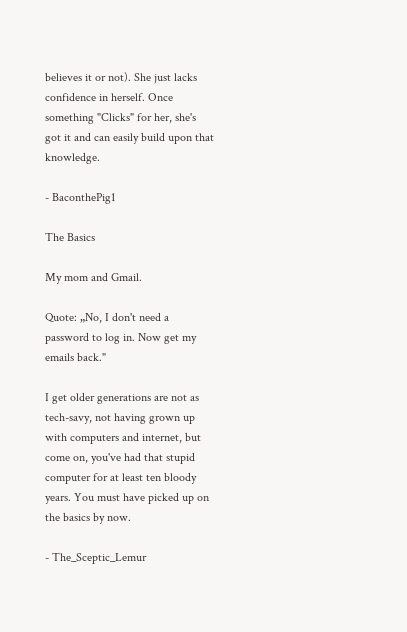believes it or not). She just lacks confidence in herself. Once something "Clicks" for her, she's got it and can easily build upon that knowledge.

- BaconthePig1

The Basics

My mom and Gmail.

Quote: „No, I don't need a password to log in. Now get my emails back."

I get older generations are not as tech-savy, not having grown up with computers and internet, but come on, you've had that stupid computer for at least ten bloody years. You must have picked up on the basics by now.

- The_Sceptic_Lemur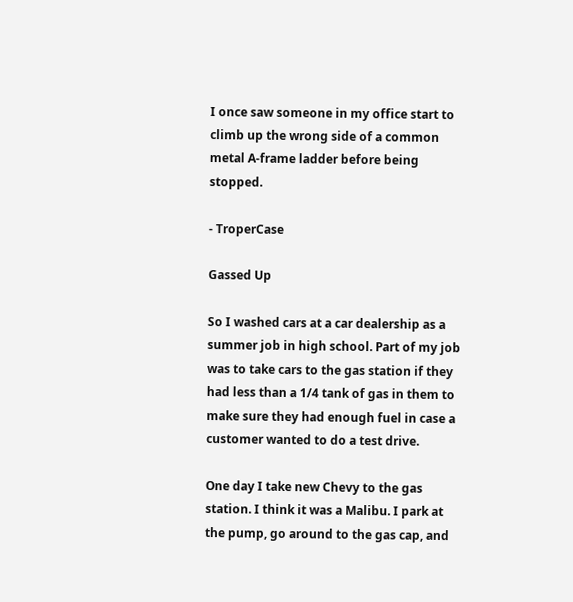I once saw someone in my office start to climb up the wrong side of a common metal A-frame ladder before being stopped.

- TroperCase

Gassed Up

So I washed cars at a car dealership as a summer job in high school. Part of my job was to take cars to the gas station if they had less than a 1/4 tank of gas in them to make sure they had enough fuel in case a customer wanted to do a test drive.

One day I take new Chevy to the gas station. I think it was a Malibu. I park at the pump, go around to the gas cap, and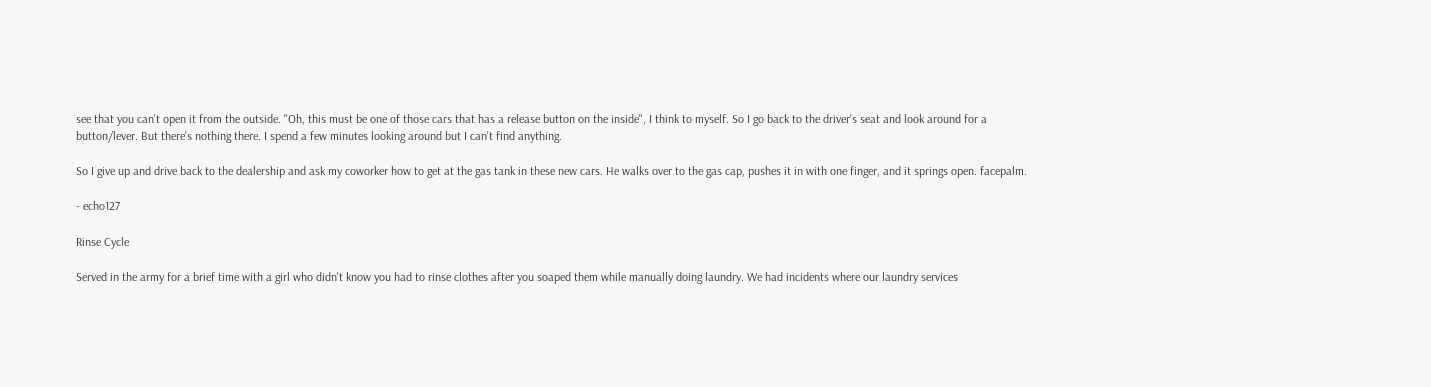see that you can't open it from the outside. "Oh, this must be one of those cars that has a release button on the inside", I think to myself. So I go back to the driver's seat and look around for a button/lever. But there's nothing there. I spend a few minutes looking around but I can't find anything.

So I give up and drive back to the dealership and ask my coworker how to get at the gas tank in these new cars. He walks over to the gas cap, pushes it in with one finger, and it springs open. facepalm.

- echo127

Rinse Cycle

Served in the army for a brief time with a girl who didn't know you had to rinse clothes after you soaped them while manually doing laundry. We had incidents where our laundry services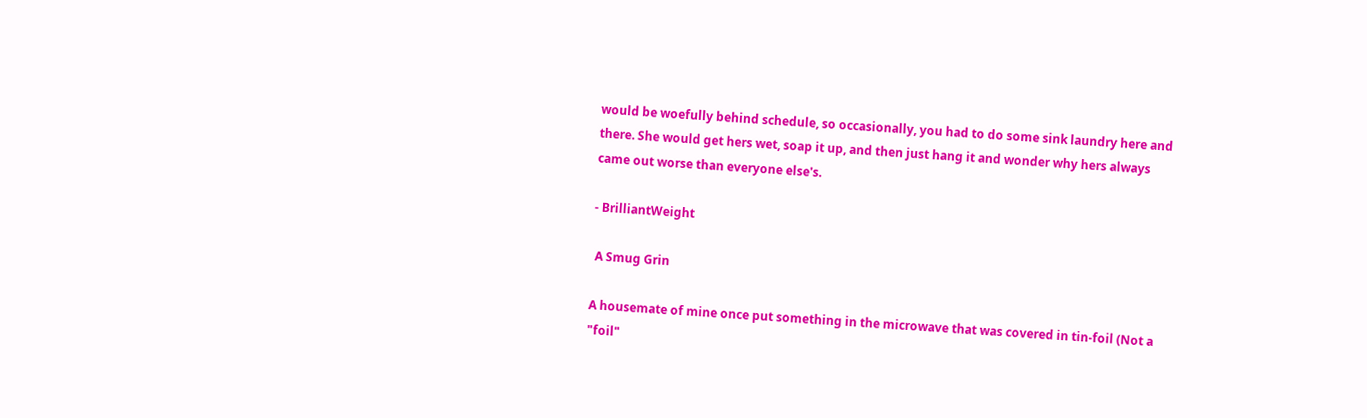would be woefully behind schedule, so occasionally, you had to do some sink laundry here and there. She would get hers wet, soap it up, and then just hang it and wonder why hers always came out worse than everyone else's.

- BrilliantWeight

 A Smug Grin

A housemate of mine once put something in the microwave that was covered in tin-foil (Not a "foil"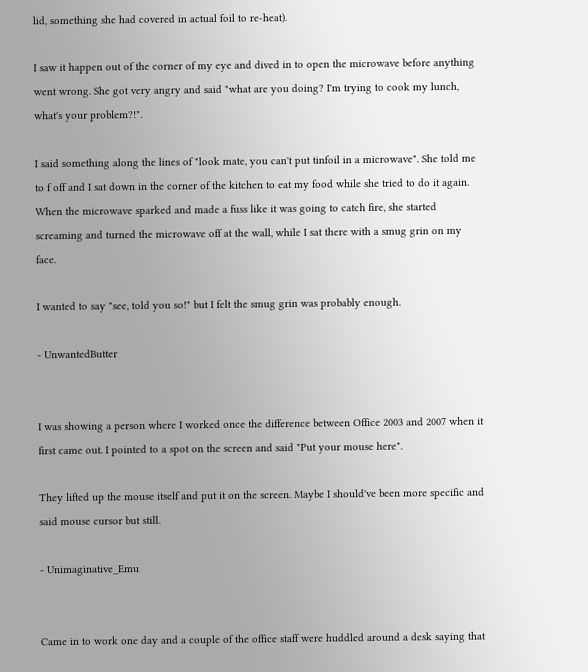lid, something she had covered in actual foil to re-heat).

I saw it happen out of the corner of my eye and dived in to open the microwave before anything went wrong. She got very angry and said "what are you doing? I'm trying to cook my lunch, what's your problem?!".

I said something along the lines of "look mate, you can't put tinfoil in a microwave". She told me to f off and I sat down in the corner of the kitchen to eat my food while she tried to do it again. When the microwave sparked and made a fuss like it was going to catch fire, she started screaming and turned the microwave off at the wall, while I sat there with a smug grin on my face.

I wanted to say "see, told you so!" but I felt the smug grin was probably enough.

- UnwantedButter


I was showing a person where I worked once the difference between Office 2003 and 2007 when it first came out. I pointed to a spot on the screen and said "Put your mouse here".

They lifted up the mouse itself and put it on the screen. Maybe I should've been more specific and said mouse cursor but still.

- Unimaginative_Emu


Came in to work one day and a couple of the office staff were huddled around a desk saying that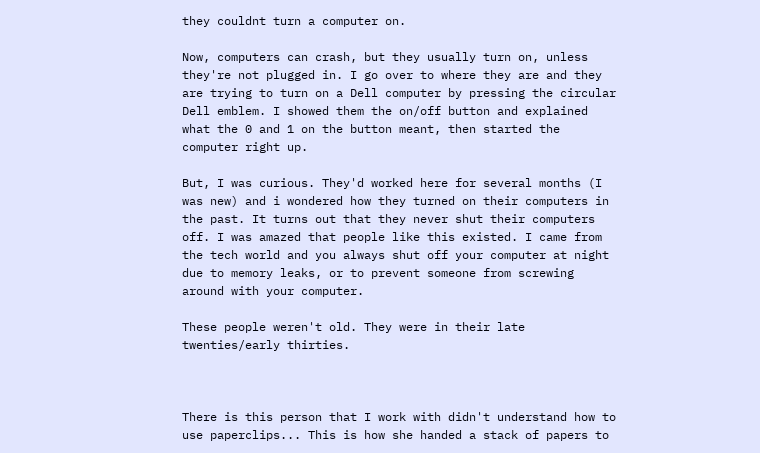they couldnt turn a computer on.

Now, computers can crash, but they usually turn on, unless they're not plugged in. I go over to where they are and they are trying to turn on a Dell computer by pressing the circular Dell emblem. I showed them the on/off button and explained what the 0 and 1 on the button meant, then started the computer right up.

But, I was curious. They'd worked here for several months (I was new) and i wondered how they turned on their computers in the past. It turns out that they never shut their computers off. I was amazed that people like this existed. I came from the tech world and you always shut off your computer at night due to memory leaks, or to prevent someone from screwing around with your computer.

These people weren't old. They were in their late twenties/early thirties.



There is this person that I work with didn't understand how to use paperclips... This is how she handed a stack of papers to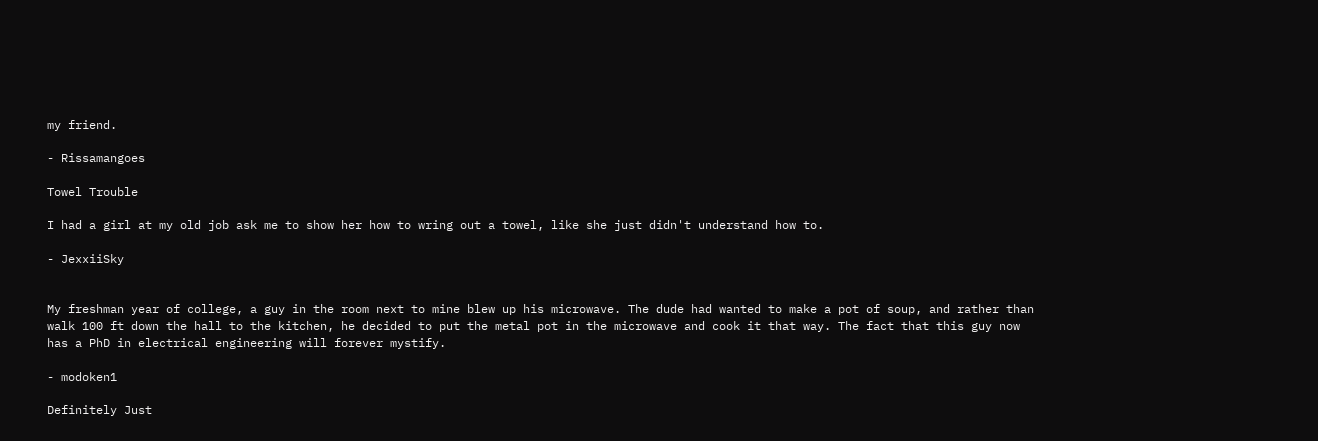my friend.

- Rissamangoes

Towel Trouble

I had a girl at my old job ask me to show her how to wring out a towel, like she just didn't understand how to.

- JexxiiSky


My freshman year of college, a guy in the room next to mine blew up his microwave. The dude had wanted to make a pot of soup, and rather than walk 100 ft down the hall to the kitchen, he decided to put the metal pot in the microwave and cook it that way. The fact that this guy now has a PhD in electrical engineering will forever mystify.

- modoken1

Definitely Just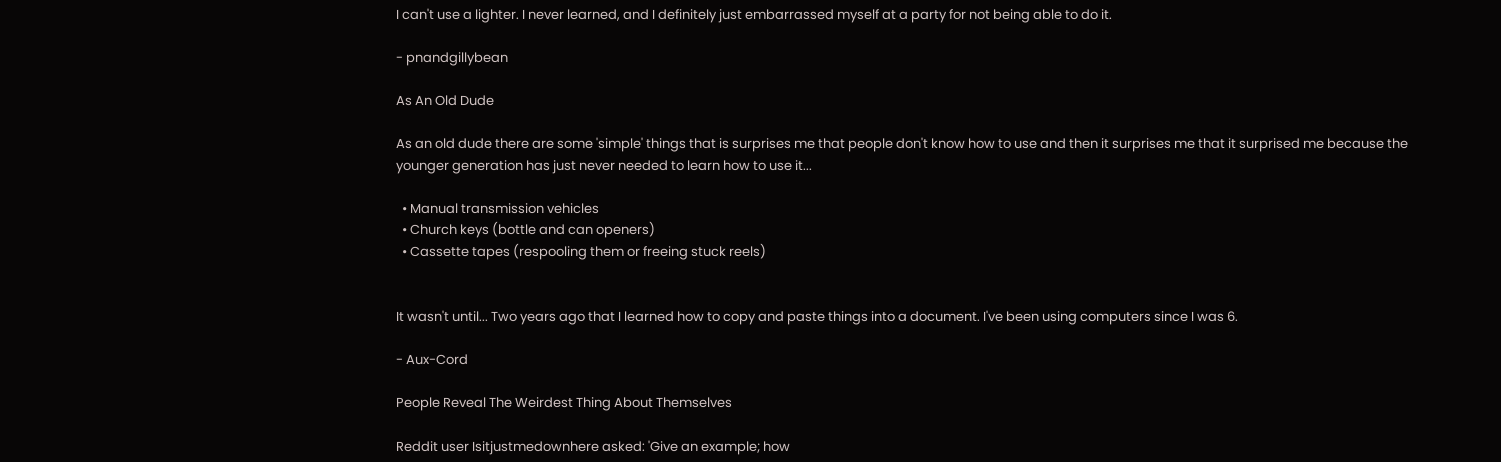I can't use a lighter. I never learned, and I definitely just embarrassed myself at a party for not being able to do it.

- pnandgillybean

As An Old Dude

As an old dude there are some 'simple' things that is surprises me that people don't know how to use and then it surprises me that it surprised me because the younger generation has just never needed to learn how to use it...

  • Manual transmission vehicles
  • Church keys (bottle and can openers)
  • Cassette tapes (respooling them or freeing stuck reels)


It wasn't until... Two years ago that I learned how to copy and paste things into a document. I've been using computers since I was 6.

- Aux-Cord

People Reveal The Weirdest Thing About Themselves

Reddit user Isitjustmedownhere asked: 'Give an example; how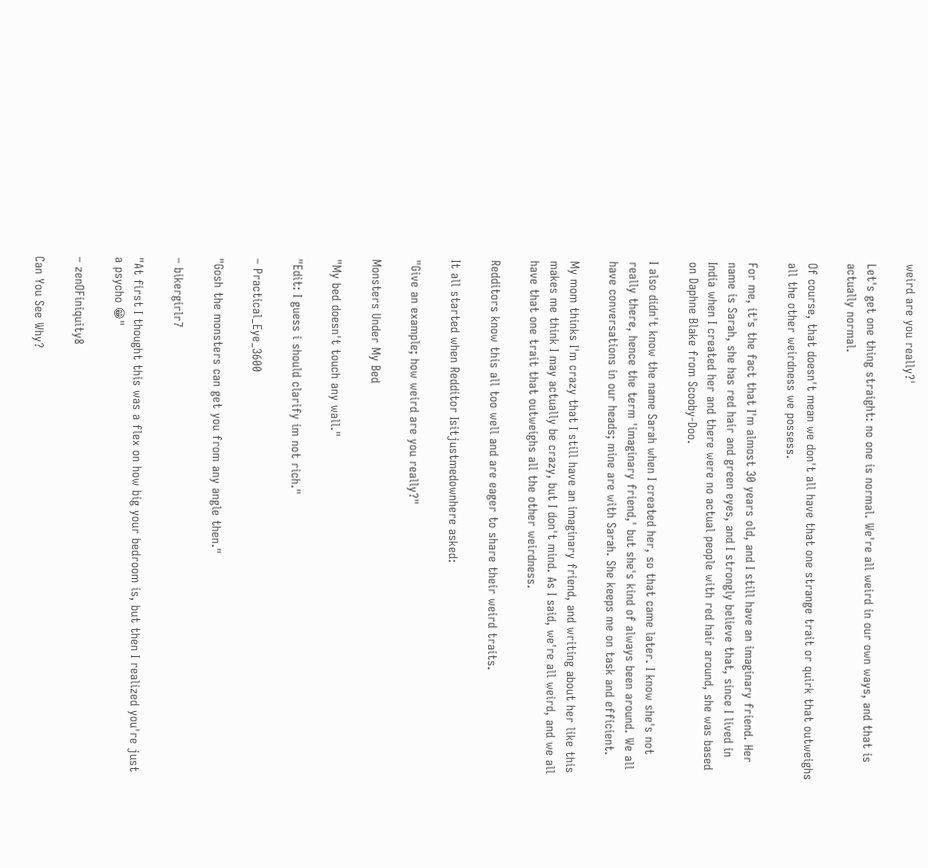weird are you really?'

Let's get one thing straight: no one is normal. We're all weird in our own ways, and that is actually normal.

Of course, that doesn't mean we don't all have that one strange trait or quirk that outweighs all the other weirdness we possess.

For me, it's the fact that I'm almost 30 years old, and I still have an imaginary friend. Her name is Sarah, she has red hair and green eyes, and I strongly believe that, since I lived in India when I created her and there were no actual people with red hair around, she was based on Daphne Blake from Scooby-Doo.

I also didn't know the name Sarah when I created her, so that came later. I know she's not really there, hence the term 'imaginary friend,' but she's kind of always been around. We all have conversations in our heads; mine are with Sarah. She keeps me on task and efficient.

My mom thinks I'm crazy that I still have an imaginary friend, and writing about her like this makes me think I may actually be crazy, but I don't mind. As I said, we're all weird, and we all have that one trait that outweighs all the other weirdness.

Redditors know this all too well and are eager to share their weird traits.

It all started when Redditor Isitjustmedownhere asked:

"Give an example; how weird are you really?"

Monsters Under My Bed

"My bed doesn't touch any wall."

"Edit: I guess i should clarify im not rich."

– Practical_Eye_3600

"Gosh the monsters can get you from any angle then."

– bikergirlr7

"At first I thought this was a flex on how big your bedroom is, but then I realized you're just a psycho 😁"

– zenOFiniquity8

Can You See Why?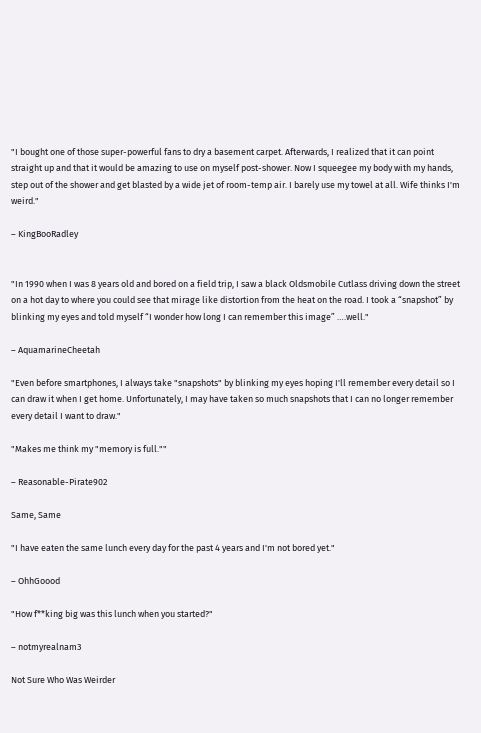"I bought one of those super-powerful fans to dry a basement carpet. Afterwards, I realized that it can point straight up and that it would be amazing to use on myself post-shower. Now I squeegee my body with my hands, step out of the shower and get blasted by a wide jet of room-temp air. I barely use my towel at all. Wife thinks I'm weird."

– KingBooRadley


"In 1990 when I was 8 years old and bored on a field trip, I saw a black Oldsmobile Cutlass driving down the street on a hot day to where you could see that mirage like distortion from the heat on the road. I took a “snapshot” by blinking my eyes and told myself “I wonder how long I can remember this image” ….well."

– AquamarineCheetah

"Even before smartphones, I always take "snapshots" by blinking my eyes hoping I'll remember every detail so I can draw it when I get home. Unfortunately, I may have taken so much snapshots that I can no longer remember every detail I want to draw."

"Makes me think my "memory is full.""

– Reasonable-Pirate902

Same, Same

"I have eaten the same lunch every day for the past 4 years and I'm not bored yet."

– OhhGoood

"How f**king big was this lunch when you started?"

– notmyrealnam3

Not Sure Who Was Weirder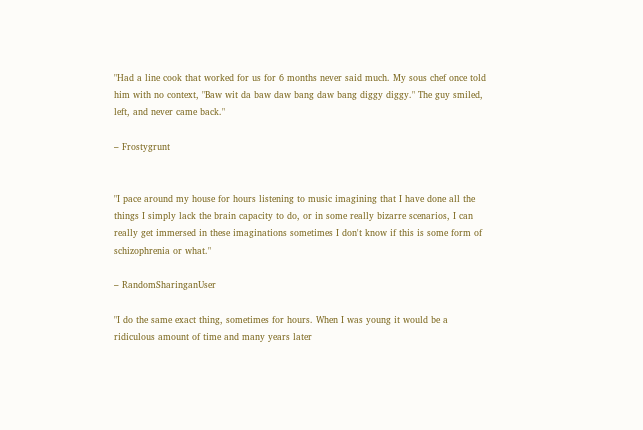"Had a line cook that worked for us for 6 months never said much. My sous chef once told him with no context, "Baw wit da baw daw bang daw bang diggy diggy." The guy smiled, left, and never came back."

– Frostygrunt


"I pace around my house for hours listening to music imagining that I have done all the things I simply lack the brain capacity to do, or in some really bizarre scenarios, I can really get immersed in these imaginations sometimes I don't know if this is some form of schizophrenia or what."

– RandomSharinganUser

"I do the same exact thing, sometimes for hours. When I was young it would be a ridiculous amount of time and many years later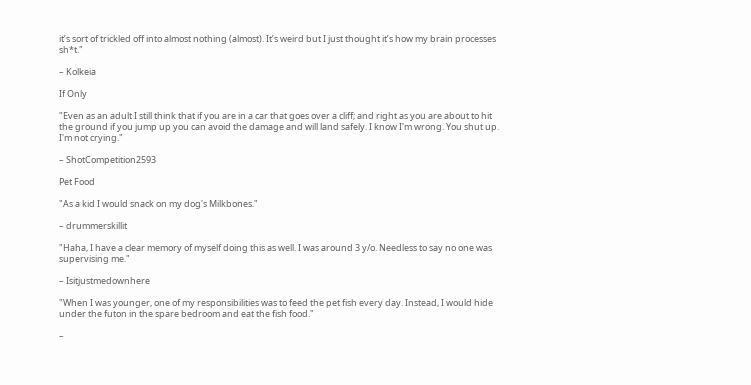it’s sort of trickled off into almost nothing (almost). It’s weird but I just thought it’s how my brain processes sh*t."

– Kolkeia

If Only

"Even as an adult I still think that if you are in a car that goes over a cliff; and right as you are about to hit the ground if you jump up you can avoid the damage and will land safely. I know I'm wrong. You shut up. I'm not crying."

– ShotCompetition2593

Pet Food

"As a kid I would snack on my dog's Milkbones."

– drummerskillit

"Haha, I have a clear memory of myself doing this as well. I was around 3 y/o. Needless to say no one was supervising me."

– Isitjustmedownhere

"When I was younger, one of my responsibilities was to feed the pet fish every day. Instead, I would hide under the futon in the spare bedroom and eat the fish food."

–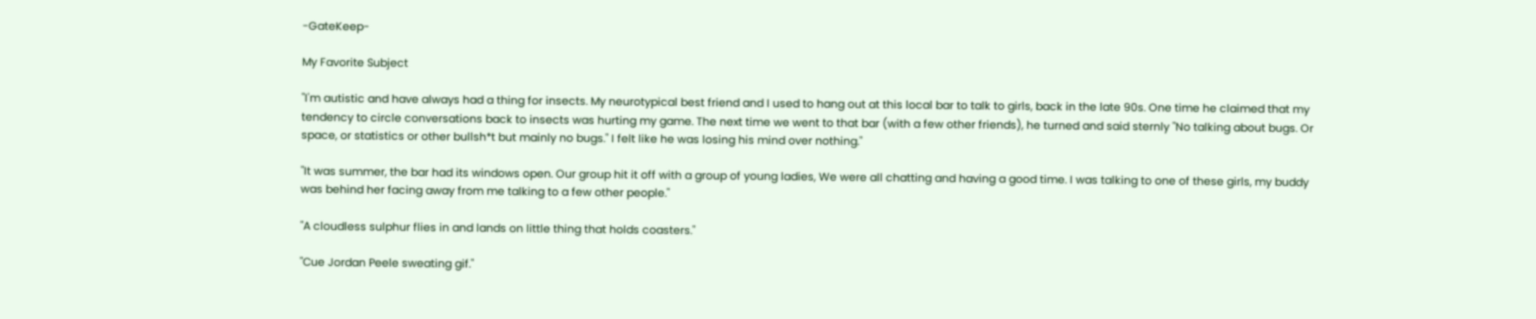-GateKeep-

My Favorite Subject

"I'm autistic and have always had a thing for insects. My neurotypical best friend and I used to hang out at this local bar to talk to girls, back in the late 90s. One time he claimed that my tendency to circle conversations back to insects was hurting my game. The next time we went to that bar (with a few other friends), he turned and said sternly "No talking about bugs. Or space, or statistics or other bullsh*t but mainly no bugs." I felt like he was losing his mind over nothing."

"It was summer, the bar had its windows open. Our group hit it off with a group of young ladies, We were all chatting and having a good time. I was talking to one of these girls, my buddy was behind her facing away from me talking to a few other people."

"A cloudless sulphur flies in and lands on little thing that holds coasters."

"Cue Jordan Peele sweating gif."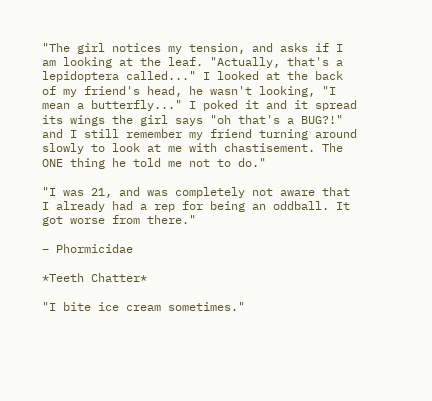"The girl notices my tension, and asks if I am looking at the leaf. "Actually, that's a lepidoptera called..." I looked at the back of my friend's head, he wasn't looking, "I mean a butterfly..." I poked it and it spread its wings the girl says "oh that's a BUG?!" and I still remember my friend turning around slowly to look at me with chastisement. The ONE thing he told me not to do."

"I was 21, and was completely not aware that I already had a rep for being an oddball. It got worse from there."

– Phormicidae

*Teeth Chatter*

"I bite ice cream sometimes."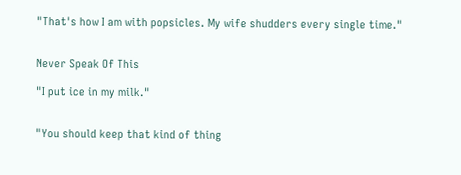"That's how I am with popsicles. My wife shudders every single time."


Never Speak Of This

"I put ice in my milk."


"You should keep that kind of thing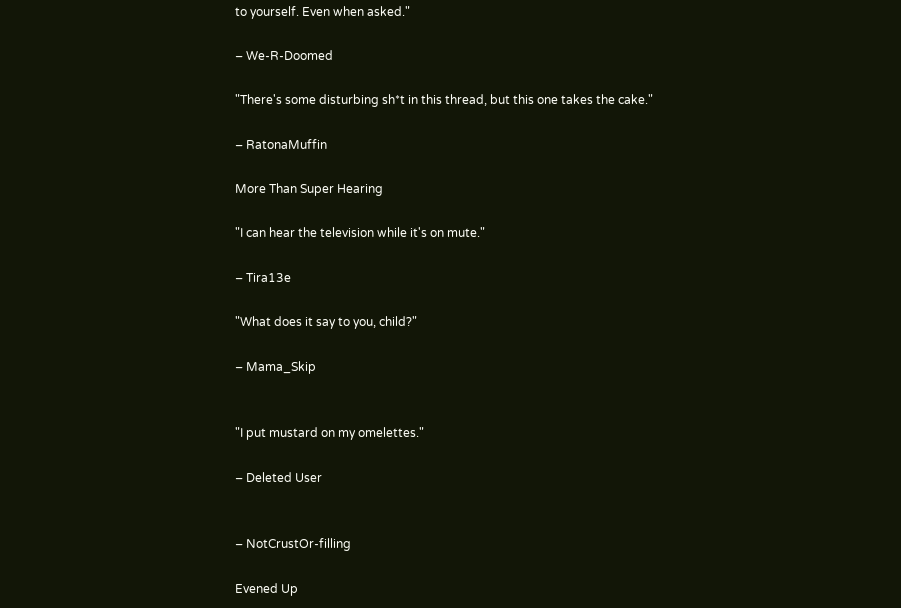to yourself. Even when asked."

– We-R-Doomed

"There's some disturbing sh*t in this thread, but this one takes the cake."

– RatonaMuffin

More Than Super Hearing

"I can hear the television while it's on mute."

– Tira13e

"What does it say to you, child?"

– Mama_Skip


"I put mustard on my omelettes."

– Deleted User


– NotCrustOr-filling

Evened Up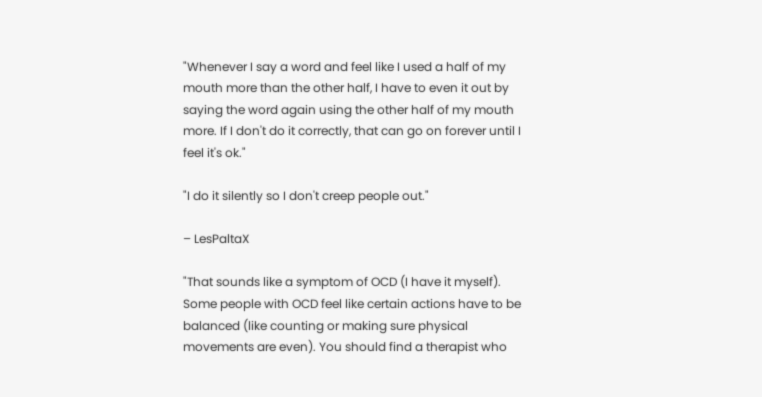"Whenever I say a word and feel like I used a half of my mouth more than the other half, I have to even it out by saying the word again using the other half of my mouth more. If I don't do it correctly, that can go on forever until I feel it's ok."

"I do it silently so I don't creep people out."

– LesPaltaX

"That sounds like a symptom of OCD (I have it myself). Some people with OCD feel like certain actions have to be balanced (like counting or making sure physical movements are even). You should find a therapist who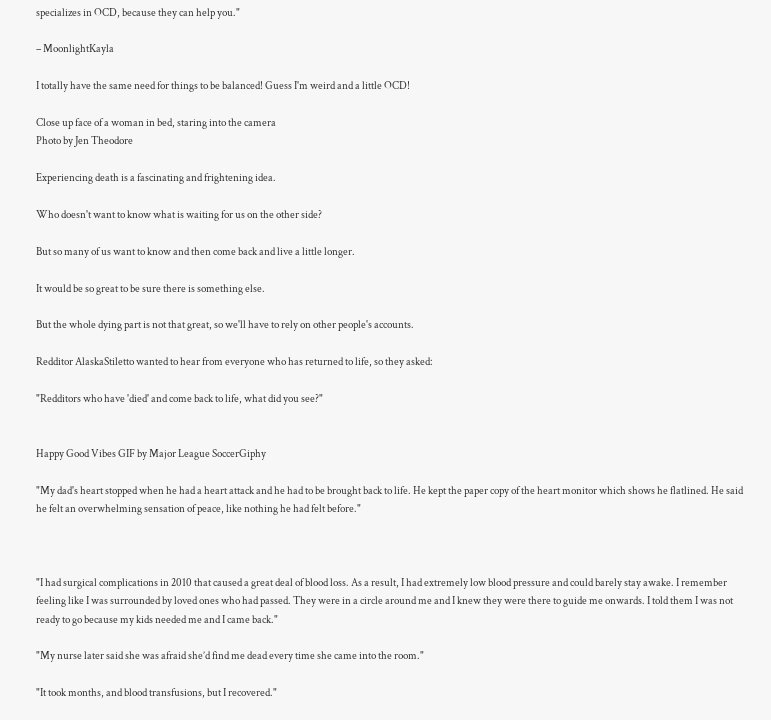specializes in OCD, because they can help you."

– MoonlightKayla

I totally have the same need for things to be balanced! Guess I'm weird and a little OCD!

Close up face of a woman in bed, staring into the camera
Photo by Jen Theodore

Experiencing death is a fascinating and frightening idea.

Who doesn't want to know what is waiting for us on the other side?

But so many of us want to know and then come back and live a little longer.

It would be so great to be sure there is something else.

But the whole dying part is not that great, so we'll have to rely on other people's accounts.

Redditor AlaskaStiletto wanted to hear from everyone who has returned to life, so they asked:

"Redditors who have 'died' and come back to life, what did you see?"


Happy Good Vibes GIF by Major League SoccerGiphy

"My dad's heart stopped when he had a heart attack and he had to be brought back to life. He kept the paper copy of the heart monitor which shows he flatlined. He said he felt an overwhelming sensation of peace, like nothing he had felt before."



"I had surgical complications in 2010 that caused a great deal of blood loss. As a result, I had extremely low blood pressure and could barely stay awake. I remember feeling like I was surrounded by loved ones who had passed. They were in a circle around me and I knew they were there to guide me onwards. I told them I was not ready to go because my kids needed me and I came back."

"My nurse later said she was afraid she’d find me dead every time she came into the room."

"It took months, and blood transfusions, but I recovered."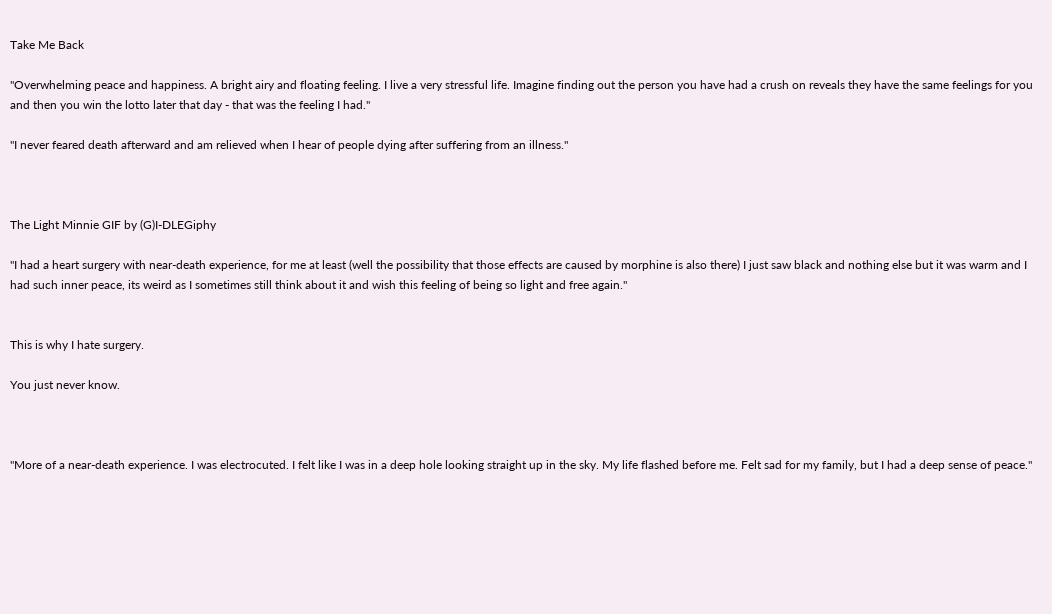Take Me Back

"Overwhelming peace and happiness. A bright airy and floating feeling. I live a very stressful life. Imagine finding out the person you have had a crush on reveals they have the same feelings for you and then you win the lotto later that day - that was the feeling I had."

"I never feared death afterward and am relieved when I hear of people dying after suffering from an illness."



The Light Minnie GIF by (G)I-DLEGiphy

"I had a heart surgery with near-death experience, for me at least (well the possibility that those effects are caused by morphine is also there) I just saw black and nothing else but it was warm and I had such inner peace, its weird as I sometimes still think about it and wish this feeling of being so light and free again."


This is why I hate surgery.

You just never know.



"More of a near-death experience. I was electrocuted. I felt like I was in a deep hole looking straight up in the sky. My life flashed before me. Felt sad for my family, but I had a deep sense of peace."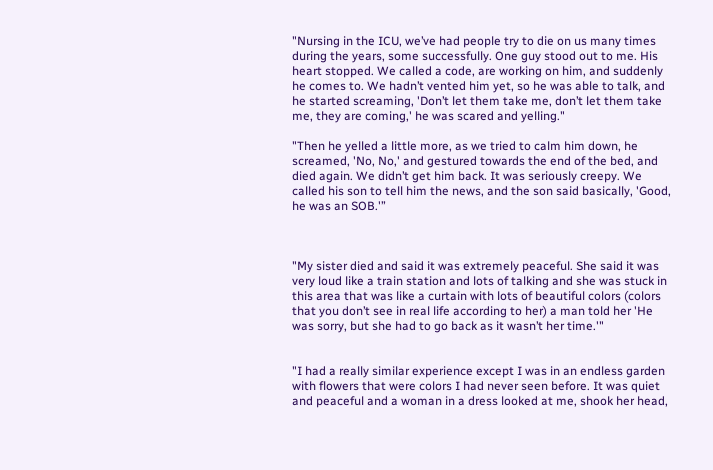"Nursing in the ICU, we’ve had people try to die on us many times during the years, some successfully. One guy stood out to me. His heart stopped. We called a code, are working on him, and suddenly he comes to. We hadn’t vented him yet, so he was able to talk, and he started screaming, 'Don’t let them take me, don’t let them take me, they are coming,' he was scared and yelling."

"Then he yelled a little more, as we tried to calm him down, he screamed, 'No, No,' and gestured towards the end of the bed, and died again. We didn’t get him back. It was seriously creepy. We called his son to tell him the news, and the son said basically, 'Good, he was an SOB.'”



"My sister died and said it was extremely peaceful. She said it was very loud like a train station and lots of talking and she was stuck in this area that was like a curtain with lots of beautiful colors (colors that you don’t see in real life according to her) a man told her 'He was sorry, but she had to go back as it wasn’t her time.'"


"I had a really similar experience except I was in an endless garden with flowers that were colors I had never seen before. It was quiet and peaceful and a woman in a dress looked at me, shook her head,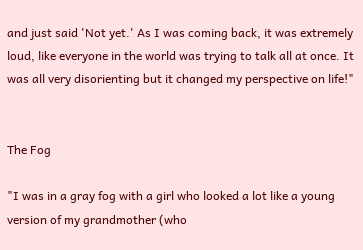and just said 'Not yet.' As I was coming back, it was extremely loud, like everyone in the world was trying to talk all at once. It was all very disorienting but it changed my perspective on life!"


The Fog

"I was in a gray fog with a girl who looked a lot like a young version of my grandmother (who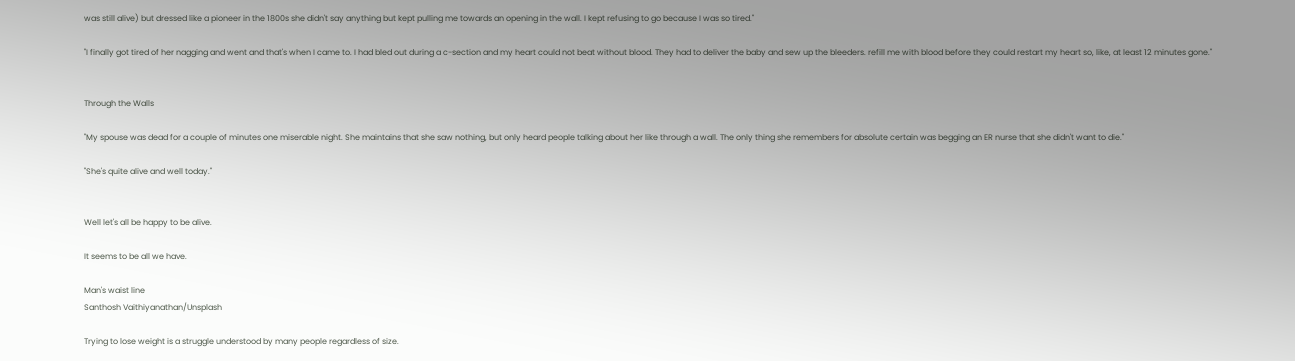was still alive) but dressed like a pioneer in the 1800s she didn't say anything but kept pulling me towards an opening in the wall. I kept refusing to go because I was so tired."

"I finally got tired of her nagging and went and that's when I came to. I had bled out during a c-section and my heart could not beat without blood. They had to deliver the baby and sew up the bleeders. refill me with blood before they could restart my heart so, like, at least 12 minutes gone."


Through the Walls

"My spouse was dead for a couple of minutes one miserable night. She maintains that she saw nothing, but only heard people talking about her like through a wall. The only thing she remembers for absolute certain was begging an ER nurse that she didn't want to die."

"She's quite alive and well today."


Well let's all be happy to be alive.

It seems to be all we have.

Man's waist line
Santhosh Vaithiyanathan/Unsplash

Trying to lose weight is a struggle understood by many people regardless of size.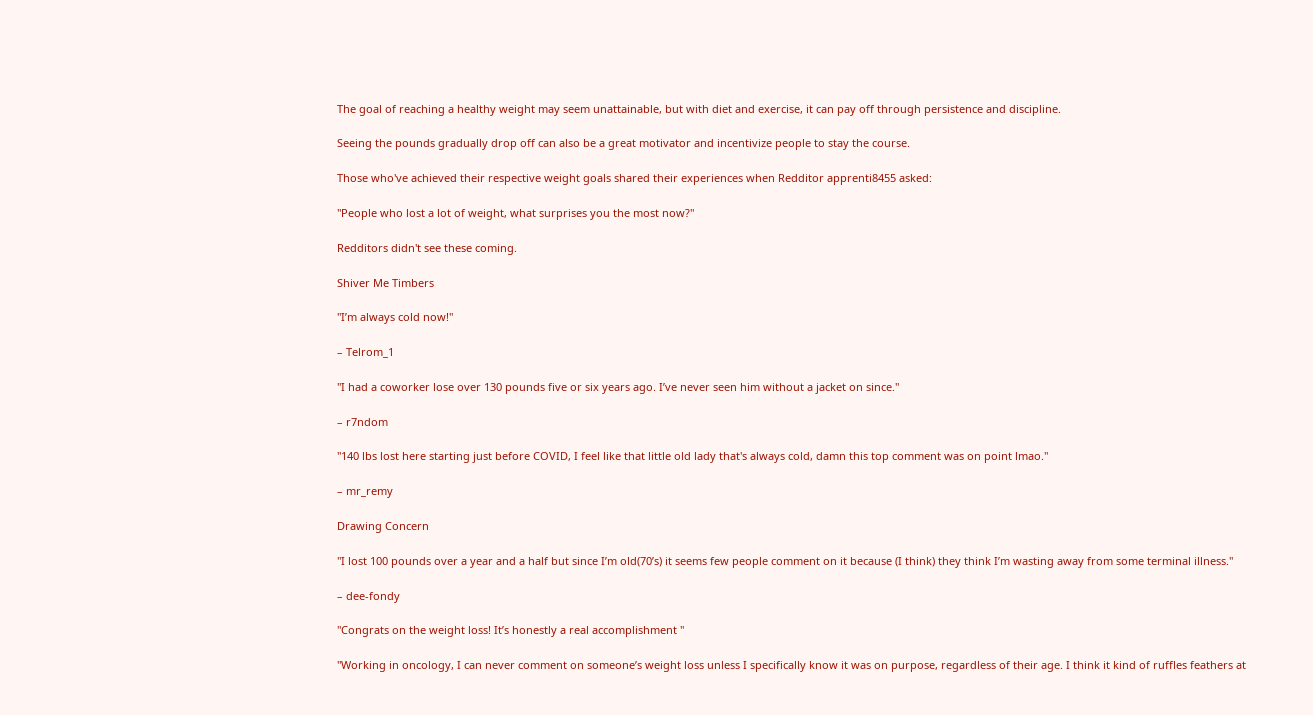The goal of reaching a healthy weight may seem unattainable, but with diet and exercise, it can pay off through persistence and discipline.

Seeing the pounds gradually drop off can also be a great motivator and incentivize people to stay the course.

Those who've achieved their respective weight goals shared their experiences when Redditor apprenti8455 asked:

"People who lost a lot of weight, what surprises you the most now?"

Redditors didn't see these coming.

Shiver Me Timbers

"I’m always cold now!"

– Telrom_1

"I had a coworker lose over 130 pounds five or six years ago. I’ve never seen him without a jacket on since."

– r7ndom

"140 lbs lost here starting just before COVID, I feel like that little old lady that's always cold, damn this top comment was on point lmao."

– mr_remy

Drawing Concern

"I lost 100 pounds over a year and a half but since I’m old(70’s) it seems few people comment on it because (I think) they think I’m wasting away from some terminal illness."

– dee-fondy

"Congrats on the weight loss! It’s honestly a real accomplishment "

"Working in oncology, I can never comment on someone’s weight loss unless I specifically know it was on purpose, regardless of their age. I think it kind of ruffles feathers at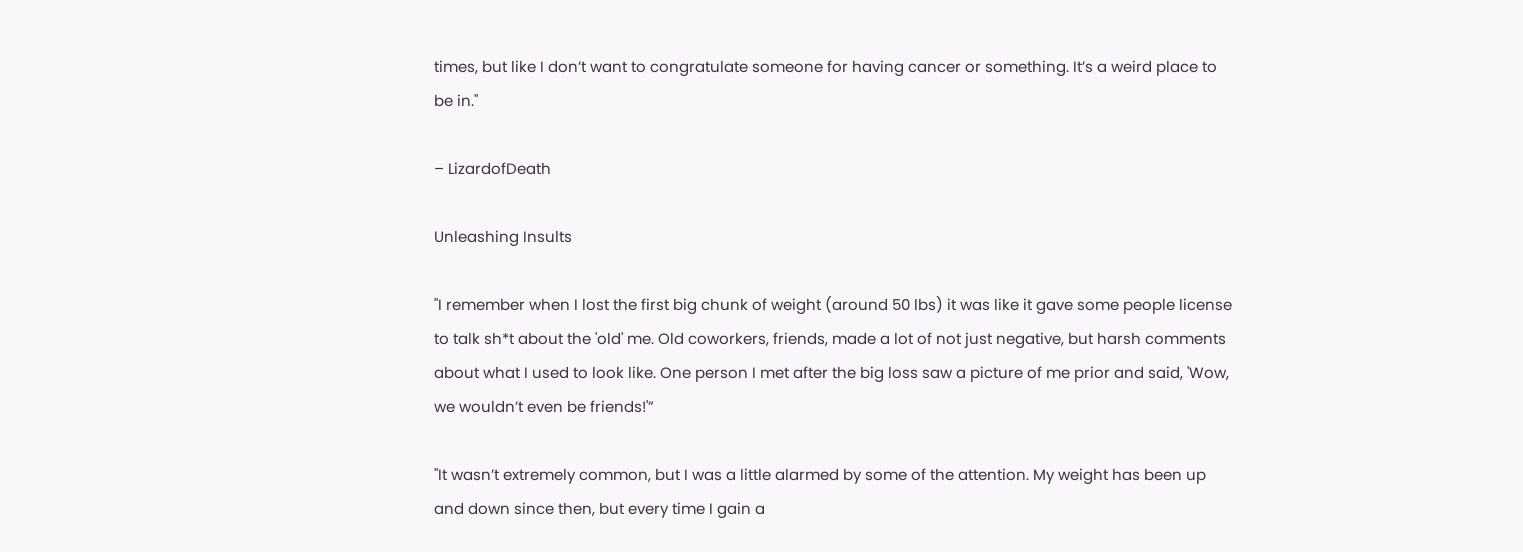times, but like I don’t want to congratulate someone for having cancer or something. It’s a weird place to be in."

– LizardofDeath

Unleashing Insults

"I remember when I lost the first big chunk of weight (around 50 lbs) it was like it gave some people license to talk sh*t about the 'old' me. Old coworkers, friends, made a lot of not just negative, but harsh comments about what I used to look like. One person I met after the big loss saw a picture of me prior and said, 'Wow, we wouldn’t even be friends!'”

"It wasn’t extremely common, but I was a little alarmed by some of the attention. My weight has been up and down since then, but every time I gain a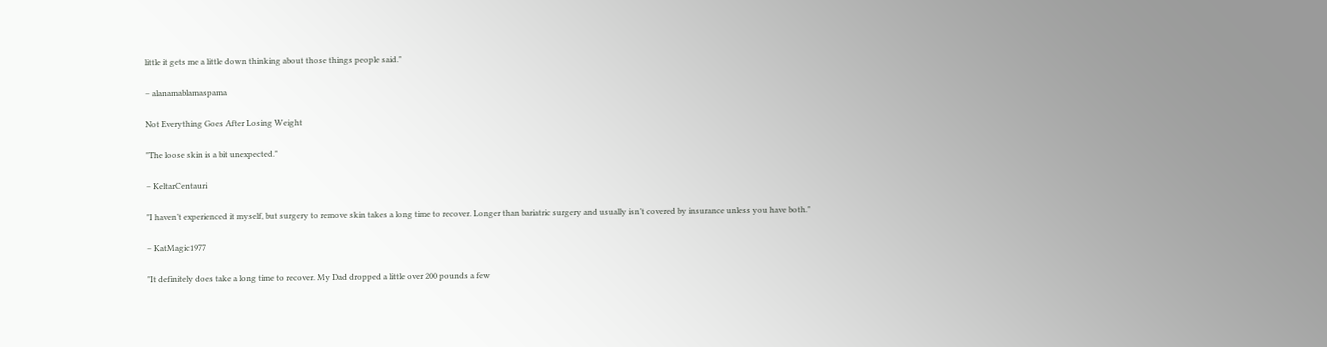little it gets me a little down thinking about those things people said."

– alanamablamaspama

Not Everything Goes After Losing Weight

"The loose skin is a bit unexpected."

– KeltarCentauri

"I haven’t experienced it myself, but surgery to remove skin takes a long time to recover. Longer than bariatric surgery and usually isn’t covered by insurance unless you have both."

– KatMagic1977

"It definitely does take a long time to recover. My Dad dropped a little over 200 pounds a few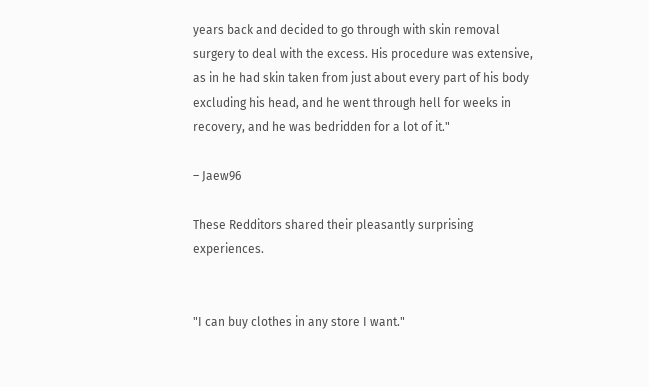years back and decided to go through with skin removal surgery to deal with the excess. His procedure was extensive, as in he had skin taken from just about every part of his body excluding his head, and he went through hell for weeks in recovery, and he was bedridden for a lot of it."

– Jaew96

These Redditors shared their pleasantly surprising experiences.


"I can buy clothes in any store I want."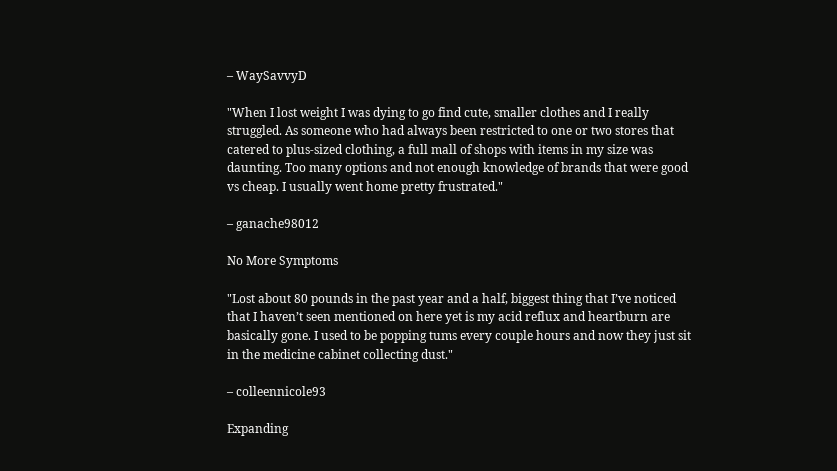– WaySavvyD

"When I lost weight I was dying to go find cute, smaller clothes and I really struggled. As someone who had always been restricted to one or two stores that catered to plus-sized clothing, a full mall of shops with items in my size was daunting. Too many options and not enough knowledge of brands that were good vs cheap. I usually went home pretty frustrated."

– ganache98012

No More Symptoms

"Lost about 80 pounds in the past year and a half, biggest thing that I’ve noticed that I haven’t seen mentioned on here yet is my acid reflux and heartburn are basically gone. I used to be popping tums every couple hours and now they just sit in the medicine cabinet collecting dust."

– colleennicole93

Expanding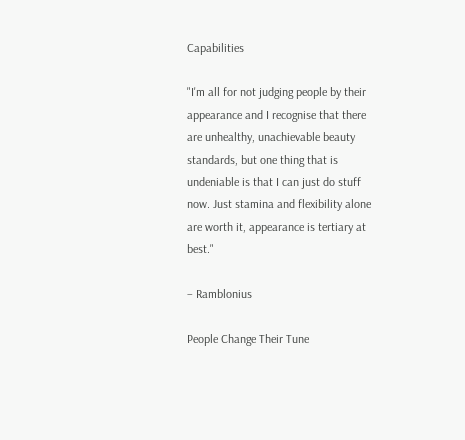Capabilities

"I'm all for not judging people by their appearance and I recognise that there are unhealthy, unachievable beauty standards, but one thing that is undeniable is that I can just do stuff now. Just stamina and flexibility alone are worth it, appearance is tertiary at best."

– Ramblonius

People Change Their Tune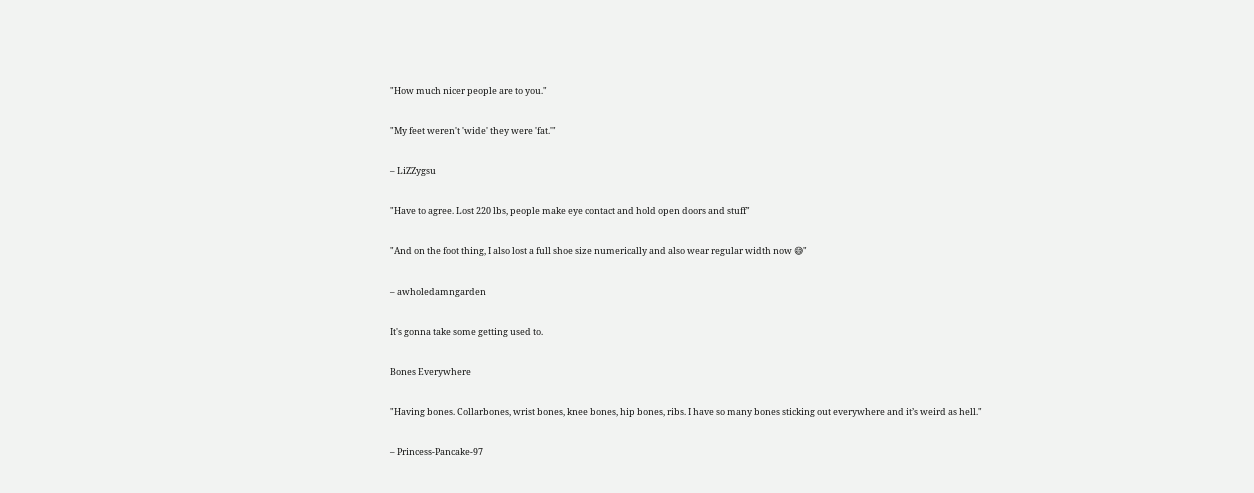"How much nicer people are to you."

"My feet weren't 'wide' they were 'fat.'"

– LiZZygsu

"Have to agree. Lost 220 lbs, people make eye contact and hold open doors and stuff"

"And on the foot thing, I also lost a full shoe size numerically and also wear regular width now 😅"

– awholedamngarden

It's gonna take some getting used to.

Bones Everywhere

"Having bones. Collarbones, wrist bones, knee bones, hip bones, ribs. I have so many bones sticking out everywhere and it’s weird as hell."

– Princess-Pancake-97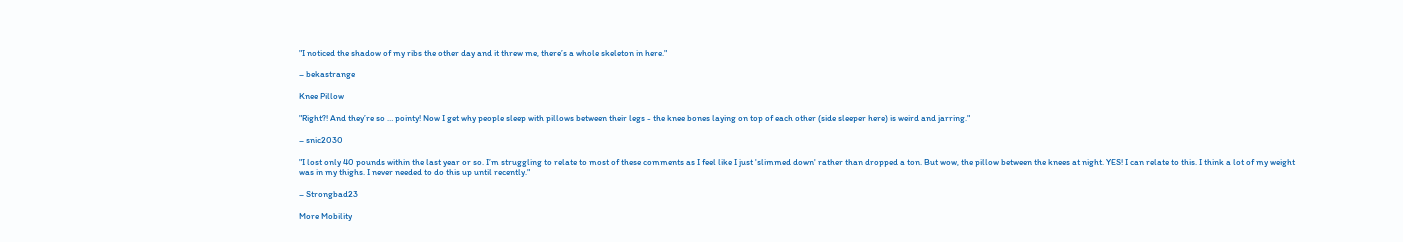"I noticed the shadow of my ribs the other day and it threw me, there’s a whole skeleton in here."

– bekastrange

Knee Pillow

"Right?! And they’re so … pointy! Now I get why people sleep with pillows between their legs - the knee bones laying on top of each other (side sleeper here) is weird and jarring."

– snic2030

"I lost only 40 pounds within the last year or so. I’m struggling to relate to most of these comments as I feel like I just 'slimmed down' rather than dropped a ton. But wow, the pillow between the knees at night. YES! I can relate to this. I think a lot of my weight was in my thighs. I never needed to do this up until recently."

– Strongbad23

More Mobility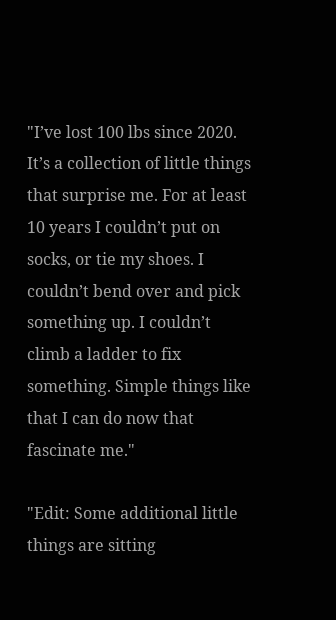"I’ve lost 100 lbs since 2020. It’s a collection of little things that surprise me. For at least 10 years I couldn’t put on socks, or tie my shoes. I couldn’t bend over and pick something up. I couldn’t climb a ladder to fix something. Simple things like that I can do now that fascinate me."

"Edit: Some additional little things are sitting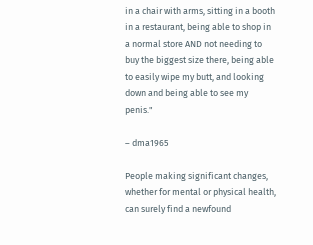in a chair with arms, sitting in a booth in a restaurant, being able to shop in a normal store AND not needing to buy the biggest size there, being able to easily wipe my butt, and looking down and being able to see my penis."

– dma1965

People making significant changes, whether for mental or physical health, can surely find a newfound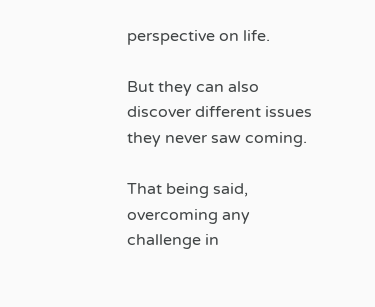perspective on life.

But they can also discover different issues they never saw coming.

That being said, overcoming any challenge in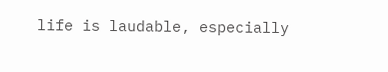life is laudable, especially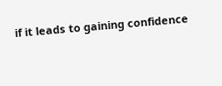if it leads to gaining confidence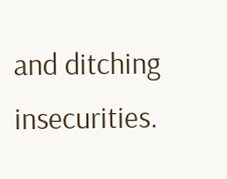and ditching insecurities.